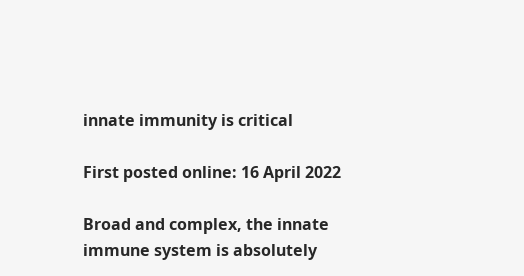innate immunity is critical

First posted online: 16 April 2022

Broad and complex, the innate immune system is absolutely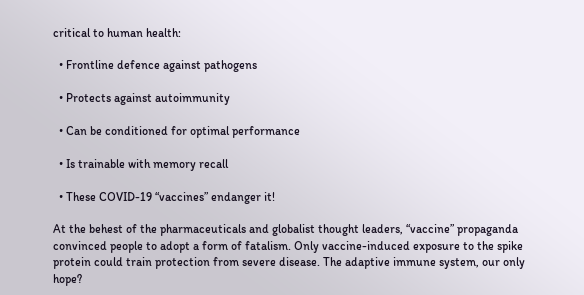critical to human health:

  • Frontline defence against pathogens

  • Protects against autoimmunity

  • Can be conditioned for optimal performance

  • Is trainable with memory recall

  • These COVID-19 “vaccines” endanger it!

At the behest of the pharmaceuticals and globalist thought leaders, “vaccine” propaganda convinced people to adopt a form of fatalism. Only vaccine-induced exposure to the spike protein could train protection from severe disease. The adaptive immune system, our only hope?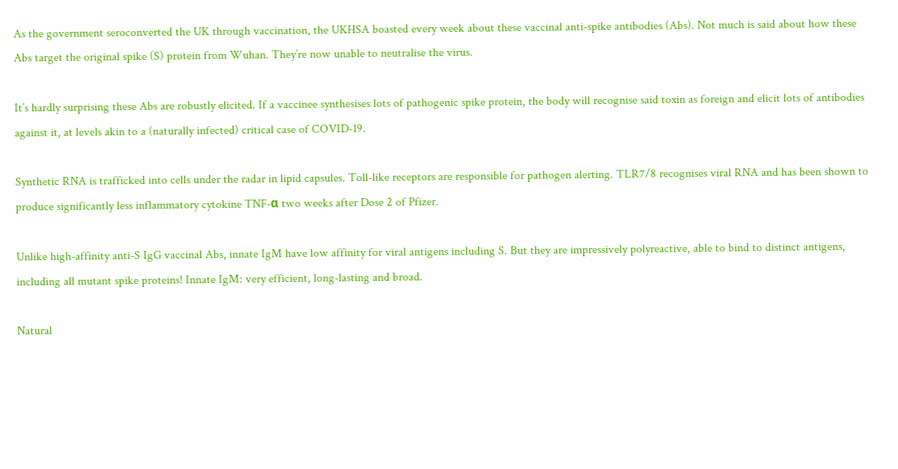As the government seroconverted the UK through vaccination, the UKHSA boasted every week about these vaccinal anti-spike antibodies (Abs). Not much is said about how these Abs target the original spike (S) protein from Wuhan. They’re now unable to neutralise the virus.

It’s hardly surprising these Abs are robustly elicited. If a vaccinee synthesises lots of pathogenic spike protein, the body will recognise said toxin as foreign and elicit lots of antibodies against it, at levels akin to a (naturally infected) critical case of COVID-19.

Synthetic RNA is trafficked into cells under the radar in lipid capsules. Toll-like receptors are responsible for pathogen alerting. TLR7/8 recognises viral RNA and has been shown to produce significantly less inflammatory cytokine TNF-α two weeks after Dose 2 of Pfizer.

Unlike high-affinity anti-S IgG vaccinal Abs, innate IgM have low affinity for viral antigens including S. But they are impressively polyreactive, able to bind to distinct antigens, including all mutant spike proteins! Innate IgM: very efficient, long-lasting and broad.

Natural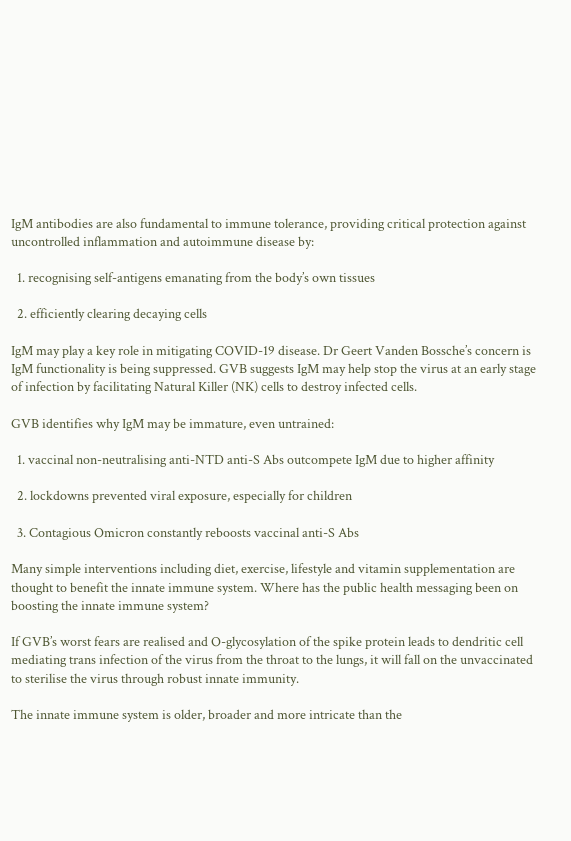IgM antibodies are also fundamental to immune tolerance, providing critical protection against uncontrolled inflammation and autoimmune disease by:

  1. recognising self-antigens emanating from the body’s own tissues

  2. efficiently clearing decaying cells

IgM may play a key role in mitigating COVID-19 disease. Dr Geert Vanden Bossche’s concern is IgM functionality is being suppressed. GVB suggests IgM may help stop the virus at an early stage of infection by facilitating Natural Killer (NK) cells to destroy infected cells.

GVB identifies why IgM may be immature, even untrained:

  1. vaccinal non-neutralising anti-NTD anti-S Abs outcompete IgM due to higher affinity

  2. lockdowns prevented viral exposure, especially for children

  3. Contagious Omicron constantly reboosts vaccinal anti-S Abs

Many simple interventions including diet, exercise, lifestyle and vitamin supplementation are thought to benefit the innate immune system. Where has the public health messaging been on boosting the innate immune system?

If GVB’s worst fears are realised and O-glycosylation of the spike protein leads to dendritic cell mediating trans infection of the virus from the throat to the lungs, it will fall on the unvaccinated to sterilise the virus through robust innate immunity.

The innate immune system is older, broader and more intricate than the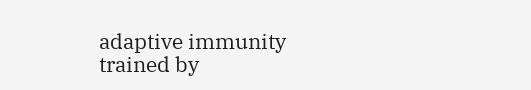adaptive immunity trained by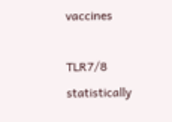vaccines

TLR7/8 statistically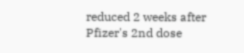reduced 2 weeks after Pfizer's 2nd dose